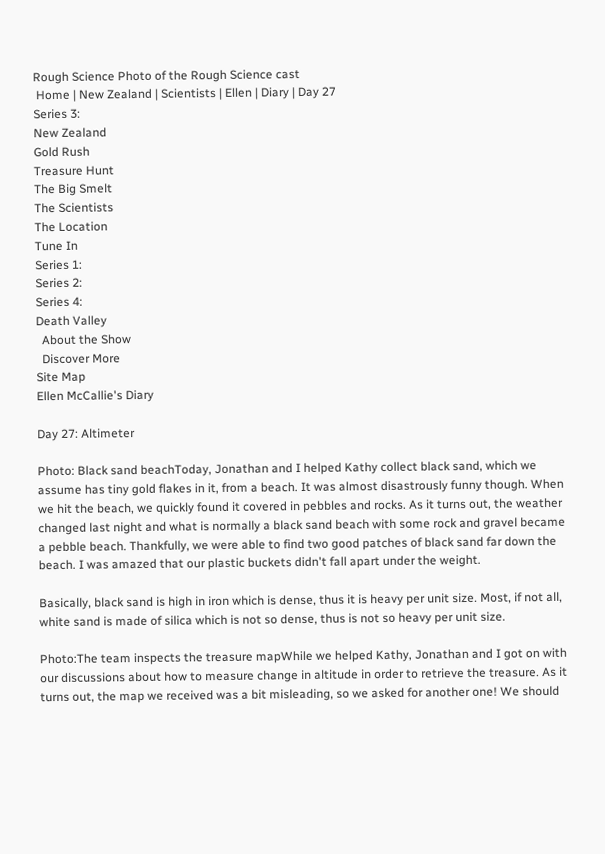Rough Science Photo of the Rough Science cast
 Home | New Zealand | Scientists | Ellen | Diary | Day 27
Series 3:
New Zealand
Gold Rush
Treasure Hunt
The Big Smelt
The Scientists
The Location
Tune In
Series 1:
Series 2:
Series 4:
Death Valley
  About the Show
  Discover More
Site Map
Ellen McCallie's Diary

Day 27: Altimeter

Photo: Black sand beachToday, Jonathan and I helped Kathy collect black sand, which we assume has tiny gold flakes in it, from a beach. It was almost disastrously funny though. When we hit the beach, we quickly found it covered in pebbles and rocks. As it turns out, the weather changed last night and what is normally a black sand beach with some rock and gravel became a pebble beach. Thankfully, we were able to find two good patches of black sand far down the beach. I was amazed that our plastic buckets didn't fall apart under the weight.

Basically, black sand is high in iron which is dense, thus it is heavy per unit size. Most, if not all, white sand is made of silica which is not so dense, thus is not so heavy per unit size.

Photo:The team inspects the treasure mapWhile we helped Kathy, Jonathan and I got on with our discussions about how to measure change in altitude in order to retrieve the treasure. As it turns out, the map we received was a bit misleading, so we asked for another one! We should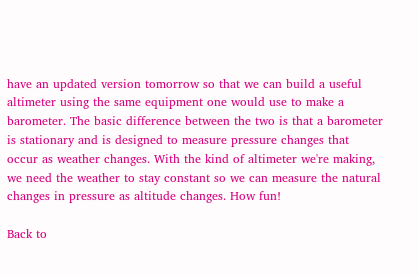have an updated version tomorrow so that we can build a useful altimeter using the same equipment one would use to make a barometer. The basic difference between the two is that a barometer is stationary and is designed to measure pressure changes that occur as weather changes. With the kind of altimeter we're making, we need the weather to stay constant so we can measure the natural changes in pressure as altitude changes. How fun!

Back to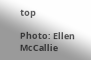top

Photo: Ellen McCallie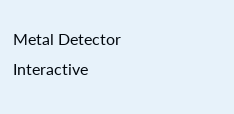Metal Detector Interactive